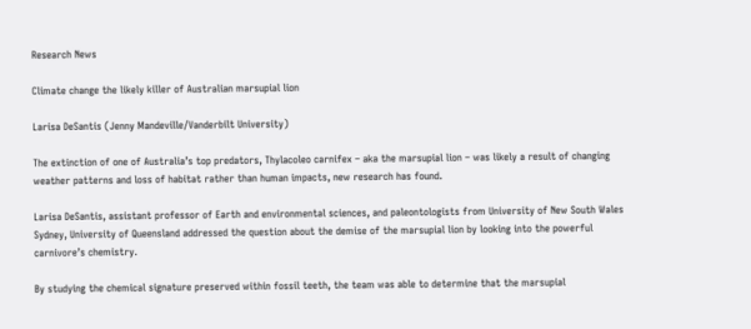Research News

Climate change the likely killer of Australian marsupial lion

Larisa DeSantis (Jenny Mandeville/Vanderbilt University)

The extinction of one of Australia’s top predators, Thylacoleo carnifex – aka the marsupial lion – was likely a result of changing weather patterns and loss of habitat rather than human impacts, new research has found.

Larisa DeSantis, assistant professor of Earth and environmental sciences, and paleontologists from University of New South Wales Sydney, University of Queensland addressed the question about the demise of the marsupial lion by looking into the powerful carnivore’s chemistry.

By studying the chemical signature preserved within fossil teeth, the team was able to determine that the marsupial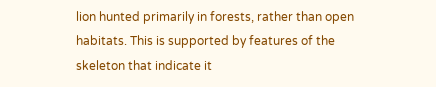lion hunted primarily in forests, rather than open habitats. This is supported by features of the skeleton that indicate it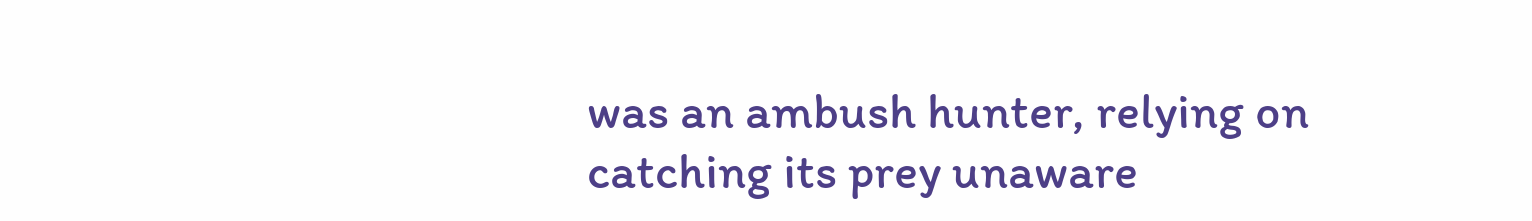was an ambush hunter, relying on catching its prey unaware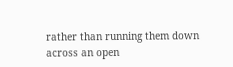rather than running them down across an open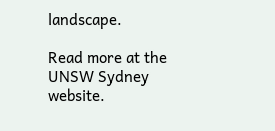landscape.

Read more at the UNSW Sydney website.